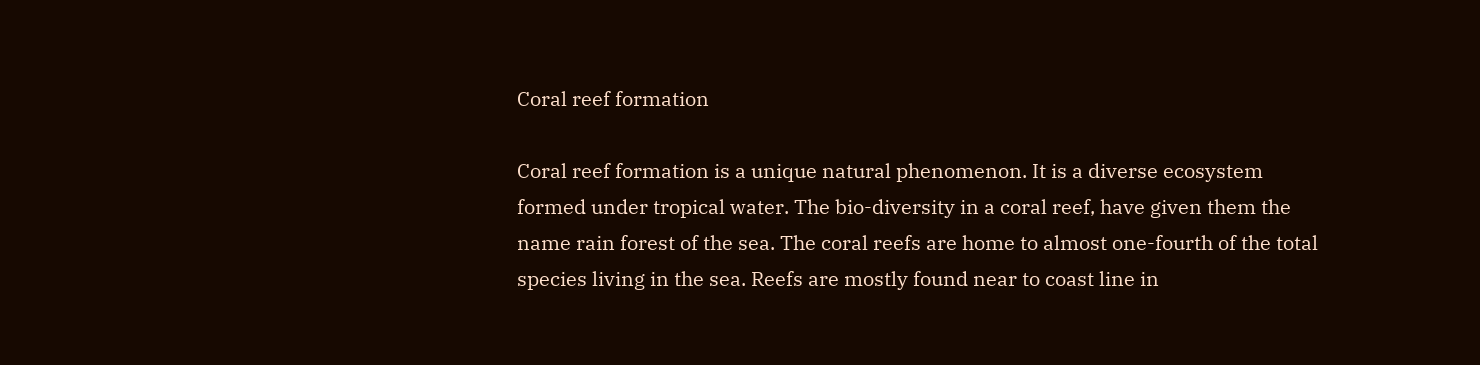Coral reef formation

Coral reef formation is a unique natural phenomenon. It is a diverse ecosystem formed under tropical water. The bio-diversity in a coral reef, have given them the name rain forest of the sea. The coral reefs are home to almost one-fourth of the total species living in the sea. Reefs are mostly found near to coast line in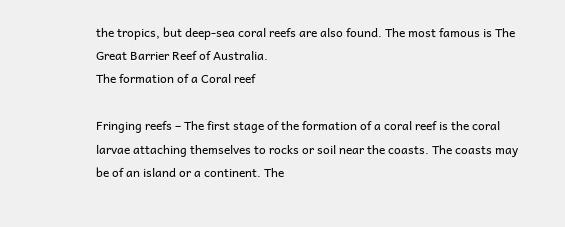the tropics, but deep-sea coral reefs are also found. The most famous is The Great Barrier Reef of Australia.
The formation of a Coral reef

Fringing reefs – The first stage of the formation of a coral reef is the coral larvae attaching themselves to rocks or soil near the coasts. The coasts may be of an island or a continent. The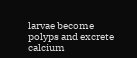larvae become polyps and excrete calcium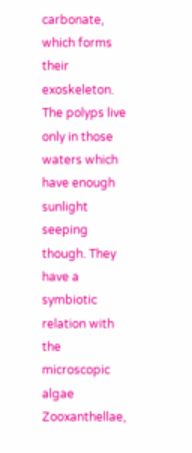carbonate, which forms their exoskeleton. The polyps live only in those waters which have enough sunlight seeping though. They have a symbiotic relation with the microscopic algae Zooxanthellae,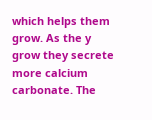which helps them grow. As the y grow they secrete more calcium carbonate. The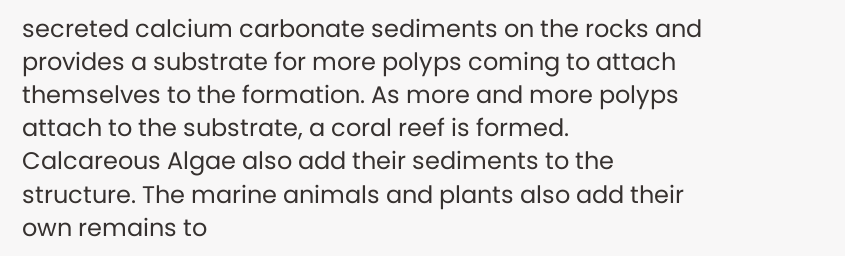secreted calcium carbonate sediments on the rocks and provides a substrate for more polyps coming to attach themselves to the formation. As more and more polyps attach to the substrate, a coral reef is formed. Calcareous Algae also add their sediments to the structure. The marine animals and plants also add their own remains to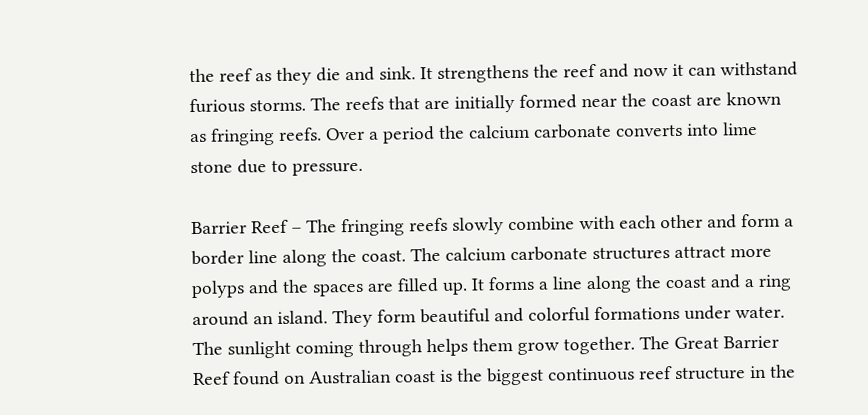the reef as they die and sink. It strengthens the reef and now it can withstand furious storms. The reefs that are initially formed near the coast are known as fringing reefs. Over a period the calcium carbonate converts into lime stone due to pressure.

Barrier Reef – The fringing reefs slowly combine with each other and form a border line along the coast. The calcium carbonate structures attract more polyps and the spaces are filled up. It forms a line along the coast and a ring around an island. They form beautiful and colorful formations under water. The sunlight coming through helps them grow together. The Great Barrier Reef found on Australian coast is the biggest continuous reef structure in the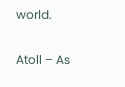world.

Atoll – As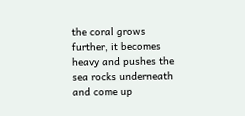the coral grows further, it becomes heavy and pushes the sea rocks underneath and come up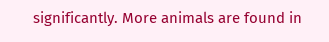significantly. More animals are found in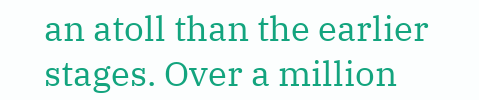an atoll than the earlier stages. Over a million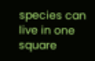species can live in one square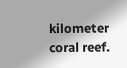kilometer coral reef.